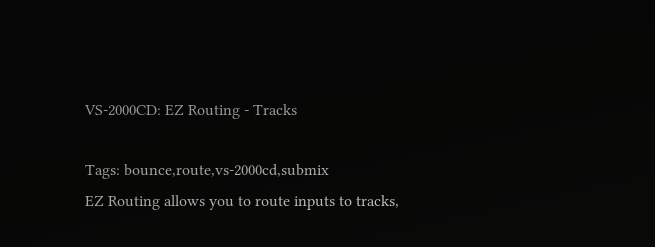VS-2000CD: EZ Routing - Tracks

Tags: bounce,route,vs-2000cd,submix
EZ Routing allows you to route inputs to tracks,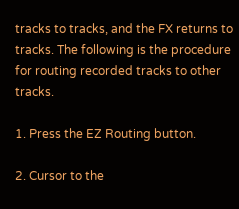tracks to tracks, and the FX returns to tracks. The following is the procedure for routing recorded tracks to other tracks.

1. Press the EZ Routing button.

2. Cursor to the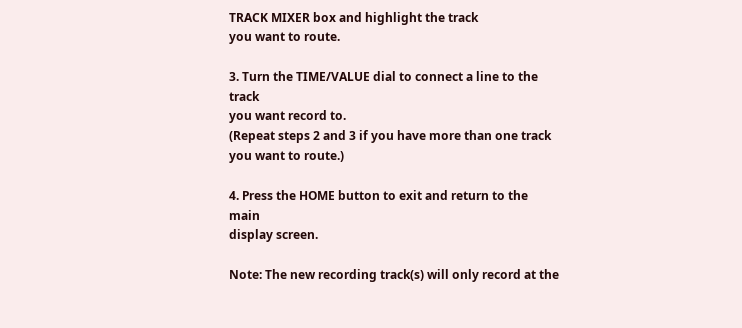TRACK MIXER box and highlight the track
you want to route.

3. Turn the TIME/VALUE dial to connect a line to the track
you want record to.
(Repeat steps 2 and 3 if you have more than one track you want to route.)

4. Press the HOME button to exit and return to the main
display screen.

Note: The new recording track(s) will only record at the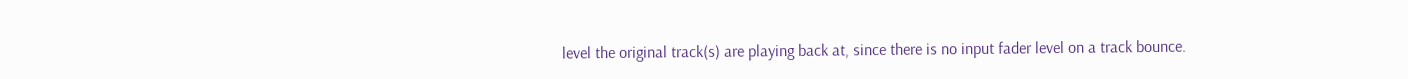level the original track(s) are playing back at, since there is no input fader level on a track bounce.